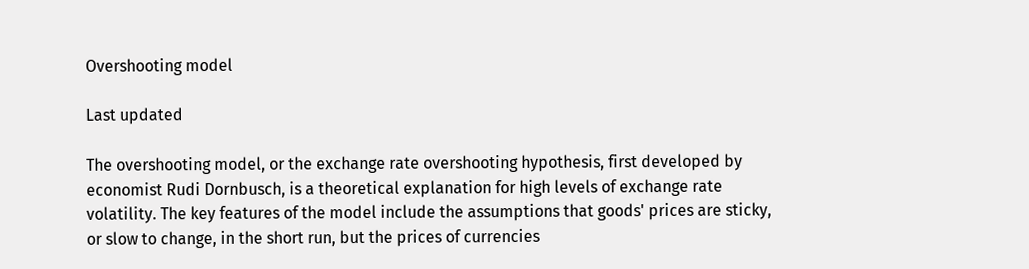Overshooting model

Last updated

The overshooting model, or the exchange rate overshooting hypothesis, first developed by economist Rudi Dornbusch, is a theoretical explanation for high levels of exchange rate volatility. The key features of the model include the assumptions that goods' prices are sticky, or slow to change, in the short run, but the prices of currencies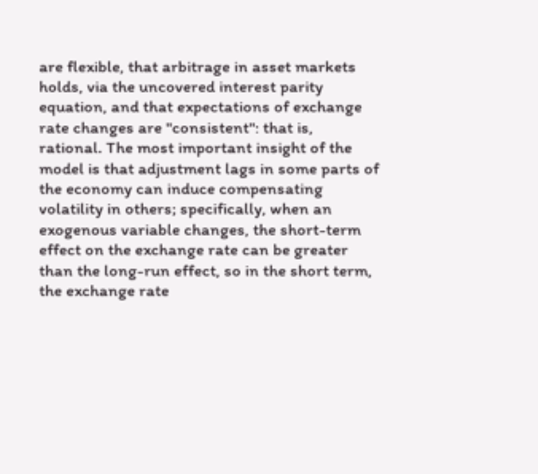are flexible, that arbitrage in asset markets holds, via the uncovered interest parity equation, and that expectations of exchange rate changes are "consistent": that is, rational. The most important insight of the model is that adjustment lags in some parts of the economy can induce compensating volatility in others; specifically, when an exogenous variable changes, the short-term effect on the exchange rate can be greater than the long-run effect, so in the short term, the exchange rate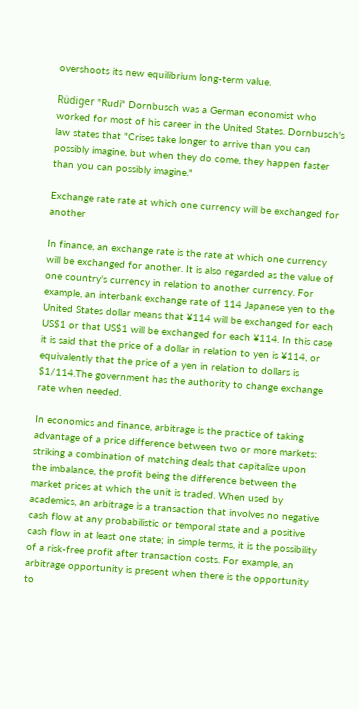overshoots its new equilibrium long-term value.

Rüdiger "Rudi" Dornbusch was a German economist who worked for most of his career in the United States. Dornbusch's law states that "Crises take longer to arrive than you can possibly imagine, but when they do come, they happen faster than you can possibly imagine."

Exchange rate rate at which one currency will be exchanged for another

In finance, an exchange rate is the rate at which one currency will be exchanged for another. It is also regarded as the value of one country's currency in relation to another currency. For example, an interbank exchange rate of 114 Japanese yen to the United States dollar means that ¥114 will be exchanged for each US$1 or that US$1 will be exchanged for each ¥114. In this case it is said that the price of a dollar in relation to yen is ¥114, or equivalently that the price of a yen in relation to dollars is $1/114.The government has the authority to change exchange rate when needed.

In economics and finance, arbitrage is the practice of taking advantage of a price difference between two or more markets: striking a combination of matching deals that capitalize upon the imbalance, the profit being the difference between the market prices at which the unit is traded. When used by academics, an arbitrage is a transaction that involves no negative cash flow at any probabilistic or temporal state and a positive cash flow in at least one state; in simple terms, it is the possibility of a risk-free profit after transaction costs. For example, an arbitrage opportunity is present when there is the opportunity to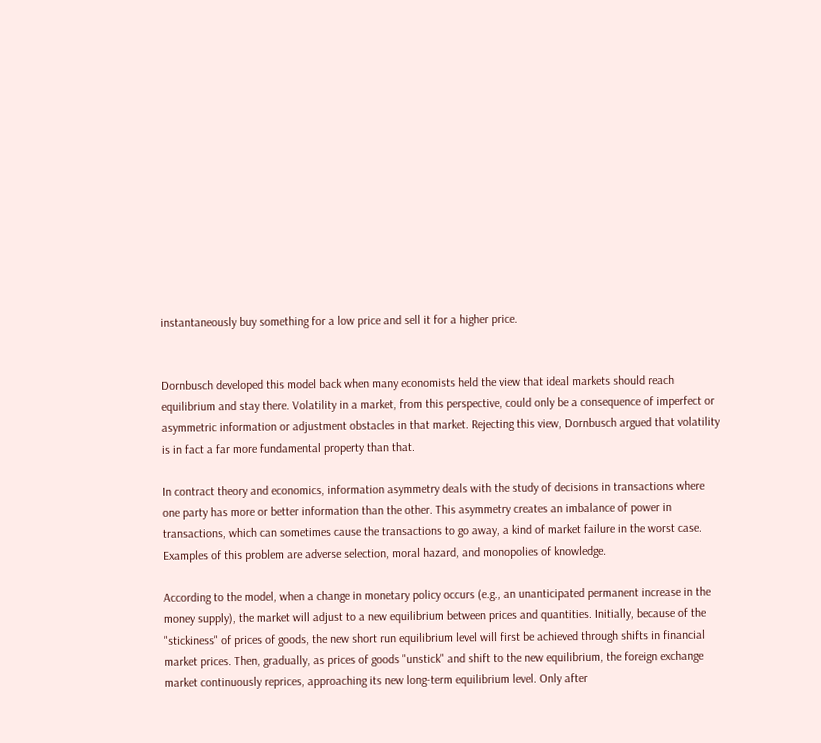instantaneously buy something for a low price and sell it for a higher price.


Dornbusch developed this model back when many economists held the view that ideal markets should reach equilibrium and stay there. Volatility in a market, from this perspective, could only be a consequence of imperfect or asymmetric information or adjustment obstacles in that market. Rejecting this view, Dornbusch argued that volatility is in fact a far more fundamental property than that.

In contract theory and economics, information asymmetry deals with the study of decisions in transactions where one party has more or better information than the other. This asymmetry creates an imbalance of power in transactions, which can sometimes cause the transactions to go away, a kind of market failure in the worst case. Examples of this problem are adverse selection, moral hazard, and monopolies of knowledge.

According to the model, when a change in monetary policy occurs (e.g., an unanticipated permanent increase in the money supply), the market will adjust to a new equilibrium between prices and quantities. Initially, because of the "stickiness" of prices of goods, the new short run equilibrium level will first be achieved through shifts in financial market prices. Then, gradually, as prices of goods "unstick" and shift to the new equilibrium, the foreign exchange market continuously reprices, approaching its new long-term equilibrium level. Only after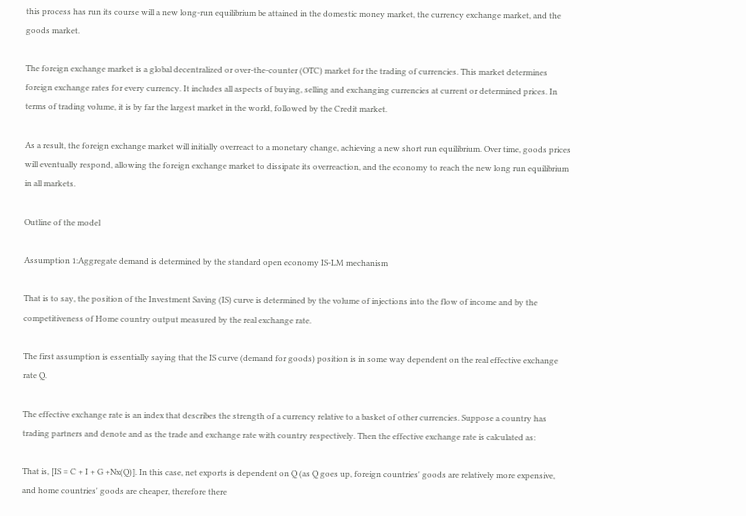this process has run its course will a new long-run equilibrium be attained in the domestic money market, the currency exchange market, and the goods market.

The foreign exchange market is a global decentralized or over-the-counter (OTC) market for the trading of currencies. This market determines foreign exchange rates for every currency. It includes all aspects of buying, selling and exchanging currencies at current or determined prices. In terms of trading volume, it is by far the largest market in the world, followed by the Credit market.

As a result, the foreign exchange market will initially overreact to a monetary change, achieving a new short run equilibrium. Over time, goods prices will eventually respond, allowing the foreign exchange market to dissipate its overreaction, and the economy to reach the new long run equilibrium in all markets.

Outline of the model

Assumption 1:Aggregate demand is determined by the standard open economy IS-LM mechanism

That is to say, the position of the Investment Saving (IS) curve is determined by the volume of injections into the flow of income and by the competitiveness of Home country output measured by the real exchange rate.

The first assumption is essentially saying that the IS curve (demand for goods) position is in some way dependent on the real effective exchange rate Q.

The effective exchange rate is an index that describes the strength of a currency relative to a basket of other currencies. Suppose a country has trading partners and denote and as the trade and exchange rate with country respectively. Then the effective exchange rate is calculated as:

That is, [IS = C + I + G +Nx(Q)]. In this case, net exports is dependent on Q (as Q goes up, foreign countries' goods are relatively more expensive, and home countries' goods are cheaper, therefore there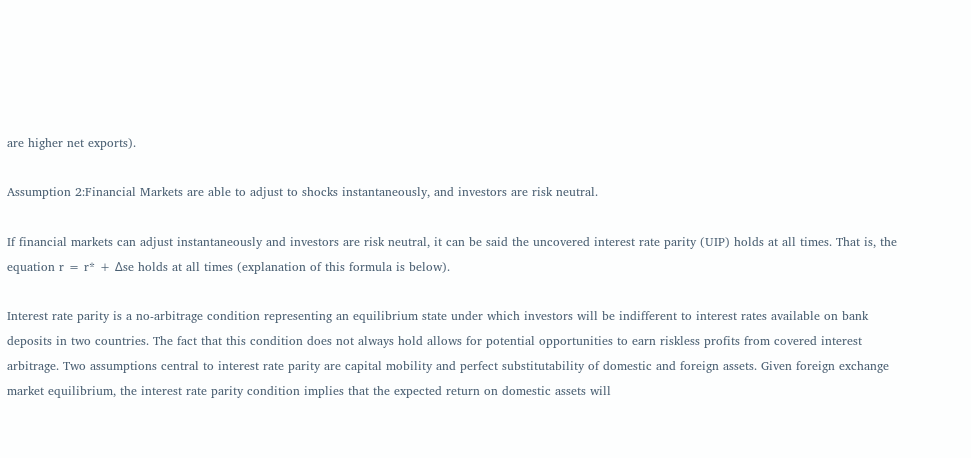are higher net exports).

Assumption 2:Financial Markets are able to adjust to shocks instantaneously, and investors are risk neutral.

If financial markets can adjust instantaneously and investors are risk neutral, it can be said the uncovered interest rate parity (UIP) holds at all times. That is, the equation r = r* + Δse holds at all times (explanation of this formula is below).

Interest rate parity is a no-arbitrage condition representing an equilibrium state under which investors will be indifferent to interest rates available on bank deposits in two countries. The fact that this condition does not always hold allows for potential opportunities to earn riskless profits from covered interest arbitrage. Two assumptions central to interest rate parity are capital mobility and perfect substitutability of domestic and foreign assets. Given foreign exchange market equilibrium, the interest rate parity condition implies that the expected return on domestic assets will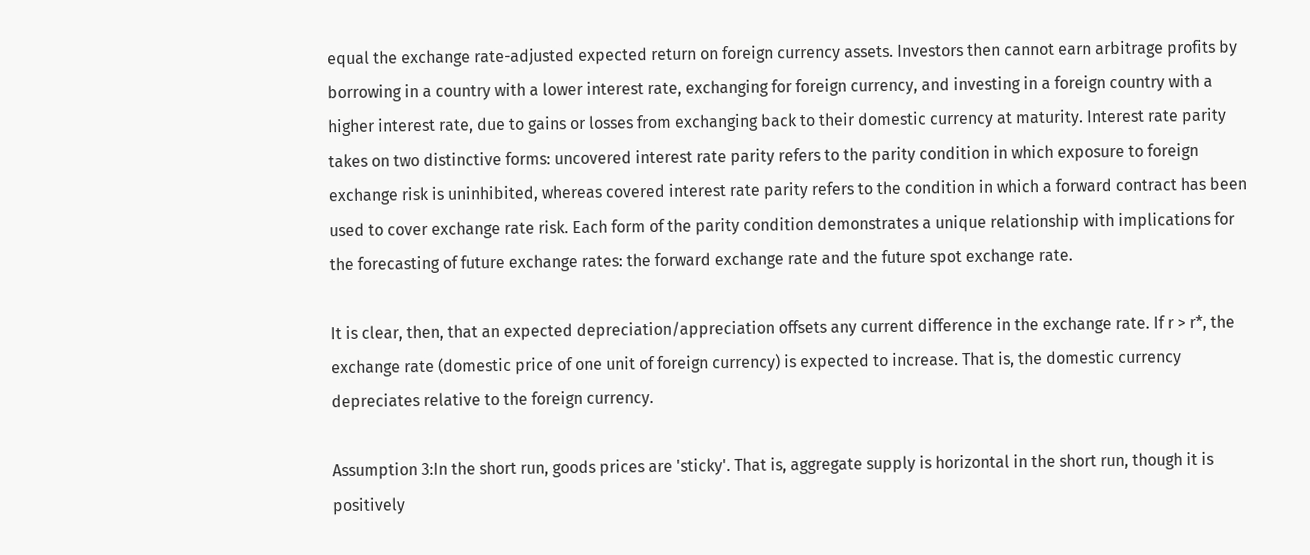equal the exchange rate-adjusted expected return on foreign currency assets. Investors then cannot earn arbitrage profits by borrowing in a country with a lower interest rate, exchanging for foreign currency, and investing in a foreign country with a higher interest rate, due to gains or losses from exchanging back to their domestic currency at maturity. Interest rate parity takes on two distinctive forms: uncovered interest rate parity refers to the parity condition in which exposure to foreign exchange risk is uninhibited, whereas covered interest rate parity refers to the condition in which a forward contract has been used to cover exchange rate risk. Each form of the parity condition demonstrates a unique relationship with implications for the forecasting of future exchange rates: the forward exchange rate and the future spot exchange rate.

It is clear, then, that an expected depreciation/appreciation offsets any current difference in the exchange rate. If r > r*, the exchange rate (domestic price of one unit of foreign currency) is expected to increase. That is, the domestic currency depreciates relative to the foreign currency.

Assumption 3:In the short run, goods prices are 'sticky'. That is, aggregate supply is horizontal in the short run, though it is positively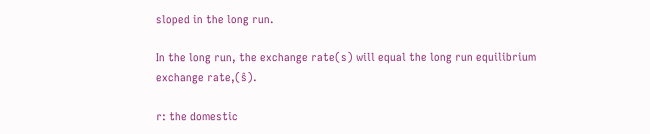sloped in the long run.

In the long run, the exchange rate(s) will equal the long run equilibrium exchange rate,(ŝ).

r: the domestic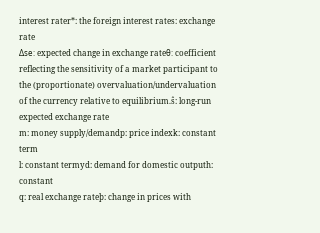interest rater*: the foreign interest rates: exchange rate
Δse: expected change in exchange rateθ: coefficient reflecting the sensitivity of a market participant to the (proportionate) overvaluation/undervaluation of the currency relative to equilibrium.ŝ: long-run expected exchange rate
m: money supply/demandp: price indexk: constant term
l: constant termyd: demand for domestic outputh: constant
q: real exchange rateþ: change in prices with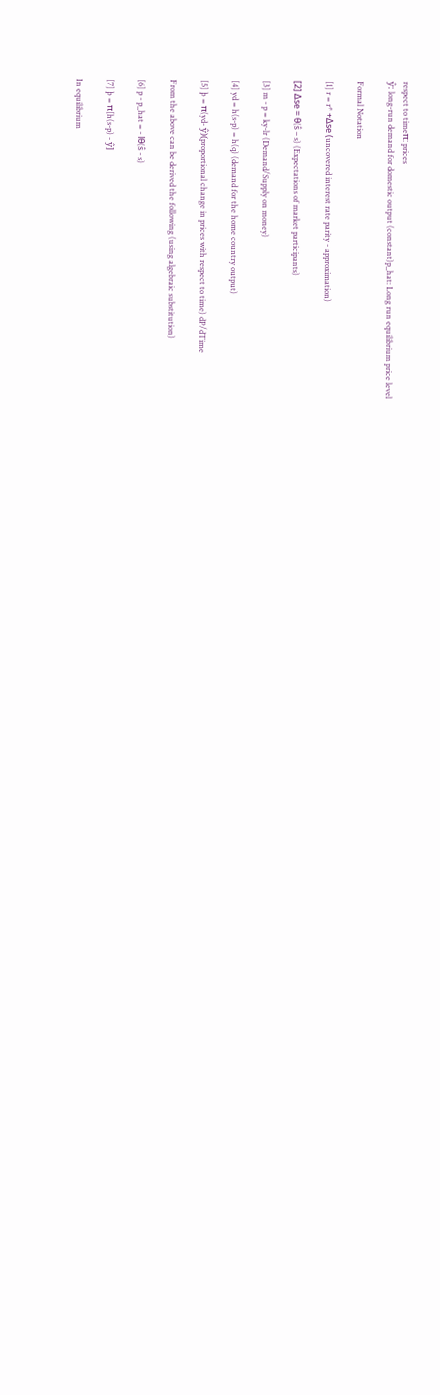respect to timeπ: prices
ŷ: long-run demand for domestic output (constant)p_hat: Long run equilibrium price level

Formal Notation

[1] r = r* +Δse (uncovered interest rate parity - approximation)

[2] Δse = θ(ŝ – s) (Expectations of market participants)

[3] m - p = ky-lr (Demand/Supply on money)

[4] yd = h(s-p) = h(q) (demand for the home country output)

[5] þ = π(yd- ŷ)(proportional change in prices with respect to time) dP/dTime

From the above can be derived the following (using algebraic substitution)

[6] p - p_hat = - lθ(ŝ - s)

[7] þ = π[h(s-p) - ŷ]

In equilibrium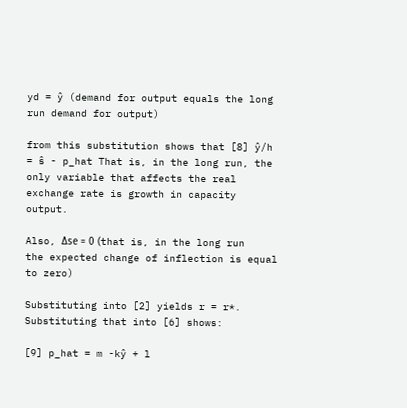yd = ŷ (demand for output equals the long run demand for output)

from this substitution shows that [8] ŷ/h = ŝ - p_hat That is, in the long run, the only variable that affects the real exchange rate is growth in capacity output.

Also, Δse = 0 (that is, in the long run the expected change of inflection is equal to zero)

Substituting into [2] yields r = r*. Substituting that into [6] shows:

[9] p_hat = m -kŷ + l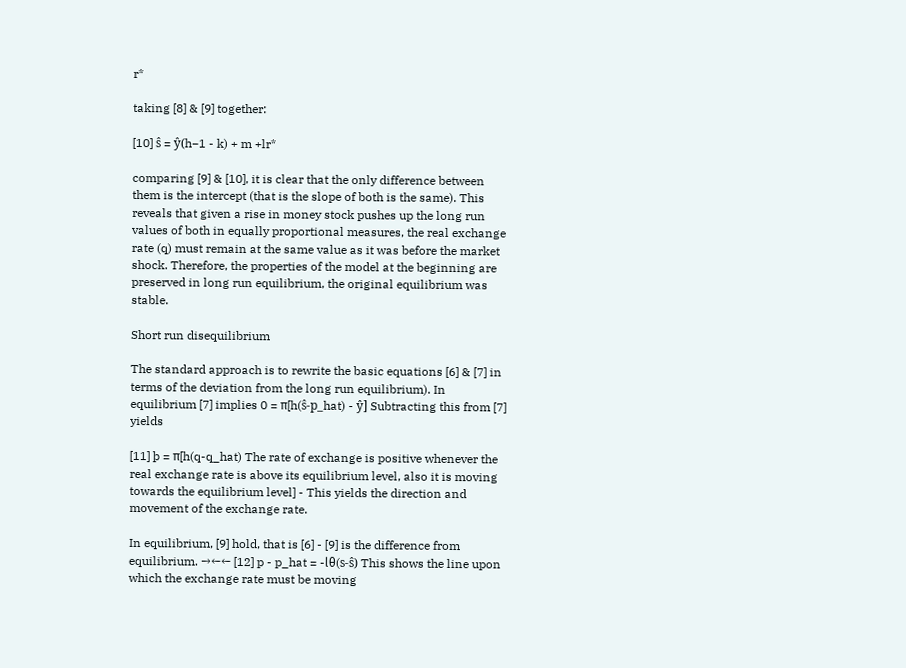r*

taking [8] & [9] together:

[10] ŝ = ŷ(h−1 - k) + m +lr*

comparing [9] & [10], it is clear that the only difference between them is the intercept (that is the slope of both is the same). This reveals that given a rise in money stock pushes up the long run values of both in equally proportional measures, the real exchange rate (q) must remain at the same value as it was before the market shock. Therefore, the properties of the model at the beginning are preserved in long run equilibrium, the original equilibrium was stable.

Short run disequilibrium

The standard approach is to rewrite the basic equations [6] & [7] in terms of the deviation from the long run equilibrium). In equilibrium [7] implies 0 = π[h(ŝ-p_hat) - ŷ] Subtracting this from [7] yields

[11] þ = π[h(q-q_hat) The rate of exchange is positive whenever the real exchange rate is above its equilibrium level, also it is moving towards the equilibrium level] - This yields the direction and movement of the exchange rate.

In equilibrium, [9] hold, that is [6] - [9] is the difference from equilibrium. →←← [12] p - p_hat = -lθ(s-ŝ) This shows the line upon which the exchange rate must be moving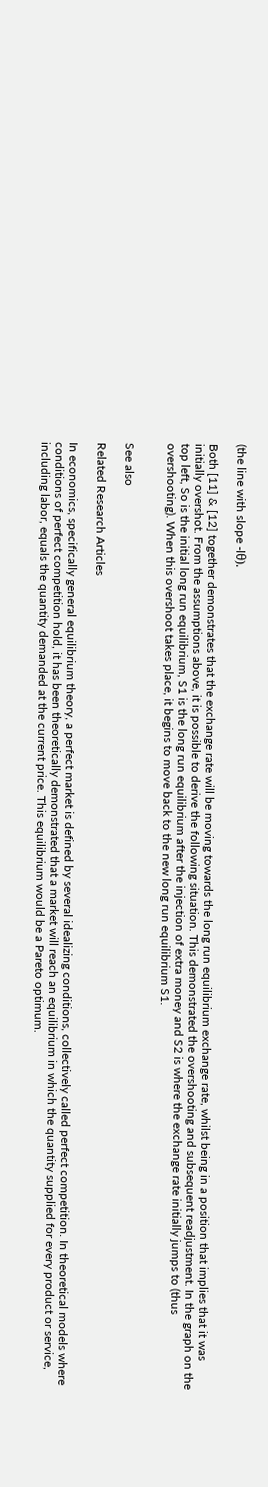(the line with slope -lθ).

Both [11] & [12] together demonstrates that the exchange rate will be moving towards the long run equilibrium exchange rate, whilst being in a position that implies that it was initially overshot. From the assumptions above, it is possible to derive the following situation. This demonstrated the overshooting and subsequent readjustment. In the graph on the top left, So is the initial long run equilibrium, S1 is the long run equilibrium after the injection of extra money and S2 is where the exchange rate initially jumps to (thus overshooting). When this overshoot takes place, it begins to move back to the new long run equilibrium S1.


See also

Related Research Articles

In economics, specifically general equilibrium theory, a perfect market is defined by several idealizing conditions, collectively called perfect competition. In theoretical models where conditions of perfect competition hold, it has been theoretically demonstrated that a market will reach an equilibrium in which the quantity supplied for every product or service, including labor, equals the quantity demanded at the current price. This equilibrium would be a Pareto optimum.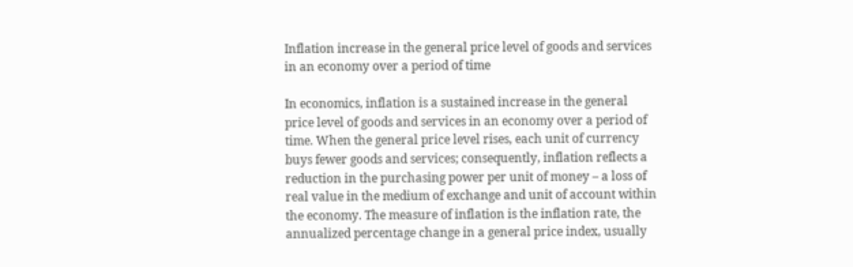Inflation increase in the general price level of goods and services in an economy over a period of time

In economics, inflation is a sustained increase in the general price level of goods and services in an economy over a period of time. When the general price level rises, each unit of currency buys fewer goods and services; consequently, inflation reflects a reduction in the purchasing power per unit of money – a loss of real value in the medium of exchange and unit of account within the economy. The measure of inflation is the inflation rate, the annualized percentage change in a general price index, usually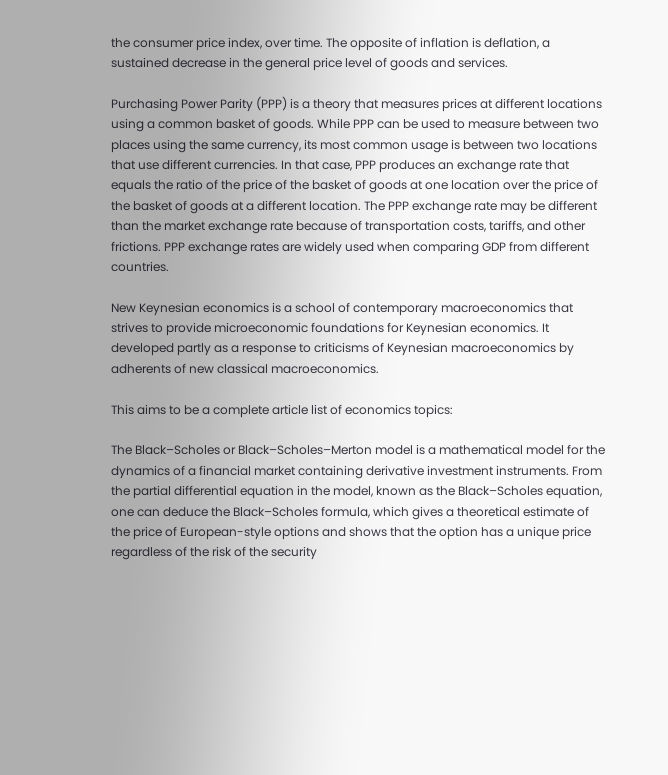the consumer price index, over time. The opposite of inflation is deflation, a sustained decrease in the general price level of goods and services.

Purchasing Power Parity (PPP) is a theory that measures prices at different locations using a common basket of goods. While PPP can be used to measure between two places using the same currency, its most common usage is between two locations that use different currencies. In that case, PPP produces an exchange rate that equals the ratio of the price of the basket of goods at one location over the price of the basket of goods at a different location. The PPP exchange rate may be different than the market exchange rate because of transportation costs, tariffs, and other frictions. PPP exchange rates are widely used when comparing GDP from different countries.

New Keynesian economics is a school of contemporary macroeconomics that strives to provide microeconomic foundations for Keynesian economics. It developed partly as a response to criticisms of Keynesian macroeconomics by adherents of new classical macroeconomics.

This aims to be a complete article list of economics topics:

The Black–Scholes or Black–Scholes–Merton model is a mathematical model for the dynamics of a financial market containing derivative investment instruments. From the partial differential equation in the model, known as the Black–Scholes equation, one can deduce the Black–Scholes formula, which gives a theoretical estimate of the price of European-style options and shows that the option has a unique price regardless of the risk of the security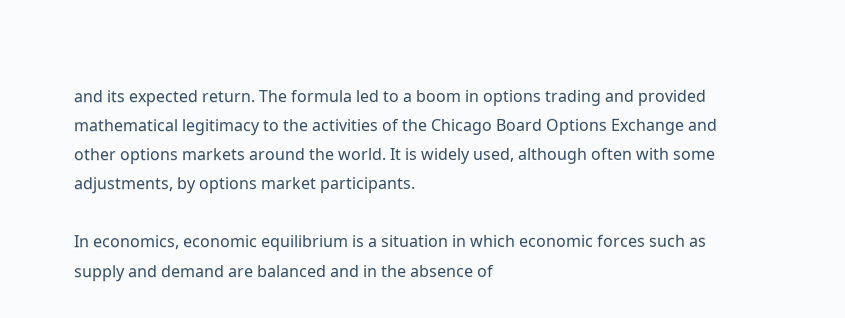and its expected return. The formula led to a boom in options trading and provided mathematical legitimacy to the activities of the Chicago Board Options Exchange and other options markets around the world. It is widely used, although often with some adjustments, by options market participants.

In economics, economic equilibrium is a situation in which economic forces such as supply and demand are balanced and in the absence of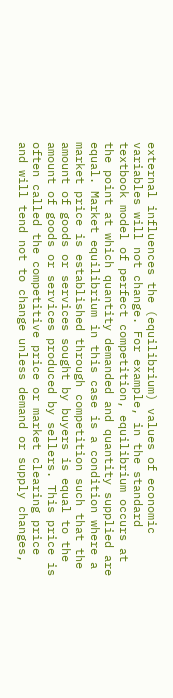external influences the (equilibrium) values of economic variables will not change. For example, in the standard textbook model of perfect competition, equilibrium occurs at the point at which quantity demanded and quantity supplied are equal. Market equilibrium in this case is a condition where a market price is established through competition such that the amount of goods or services sought by buyers is equal to the amount of goods or services produced by sellers. This price is often called the competitive price or market clearing price and will tend not to change unless demand or supply changes,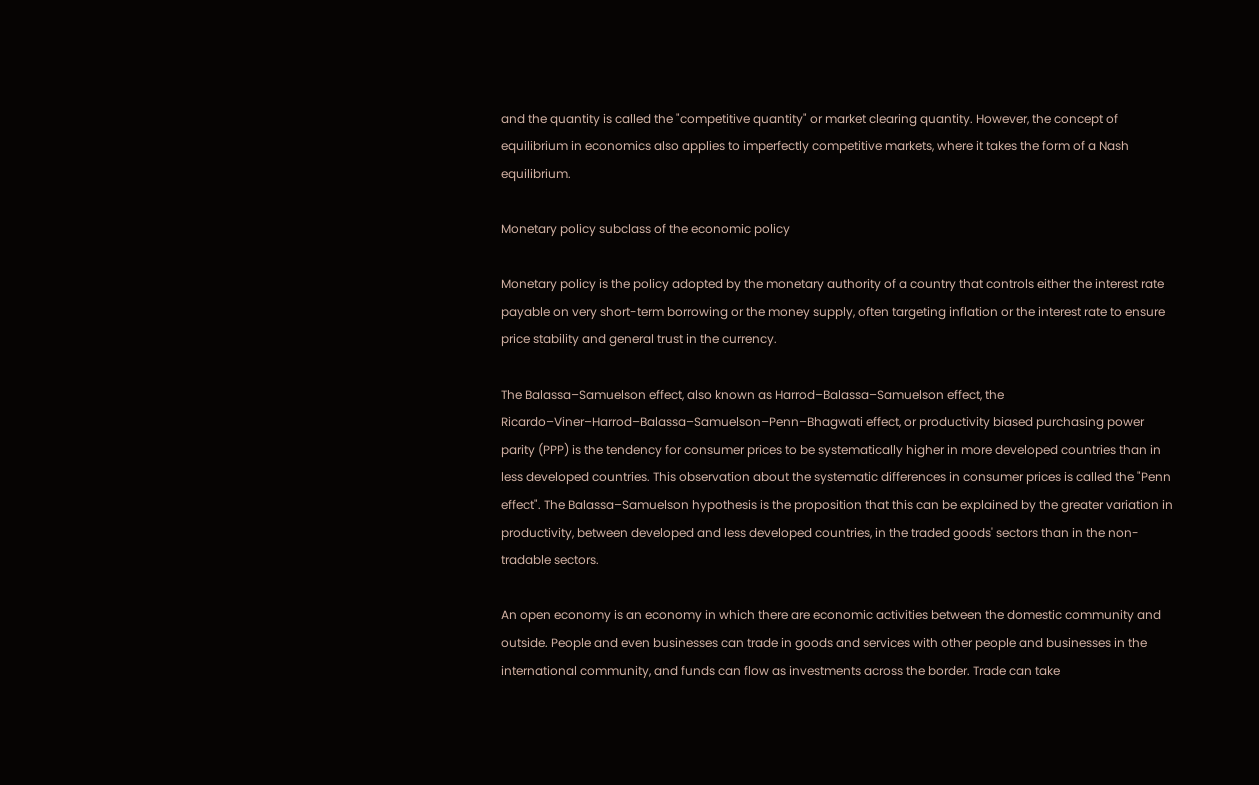and the quantity is called the "competitive quantity" or market clearing quantity. However, the concept of equilibrium in economics also applies to imperfectly competitive markets, where it takes the form of a Nash equilibrium.

Monetary policy subclass of the economic policy

Monetary policy is the policy adopted by the monetary authority of a country that controls either the interest rate payable on very short-term borrowing or the money supply, often targeting inflation or the interest rate to ensure price stability and general trust in the currency.

The Balassa–Samuelson effect, also known as Harrod–Balassa–Samuelson effect, the Ricardo–Viner–Harrod–Balassa–Samuelson–Penn–Bhagwati effect, or productivity biased purchasing power parity (PPP) is the tendency for consumer prices to be systematically higher in more developed countries than in less developed countries. This observation about the systematic differences in consumer prices is called the "Penn effect". The Balassa–Samuelson hypothesis is the proposition that this can be explained by the greater variation in productivity, between developed and less developed countries, in the traded goods' sectors than in the non-tradable sectors.

An open economy is an economy in which there are economic activities between the domestic community and outside. People and even businesses can trade in goods and services with other people and businesses in the international community, and funds can flow as investments across the border. Trade can take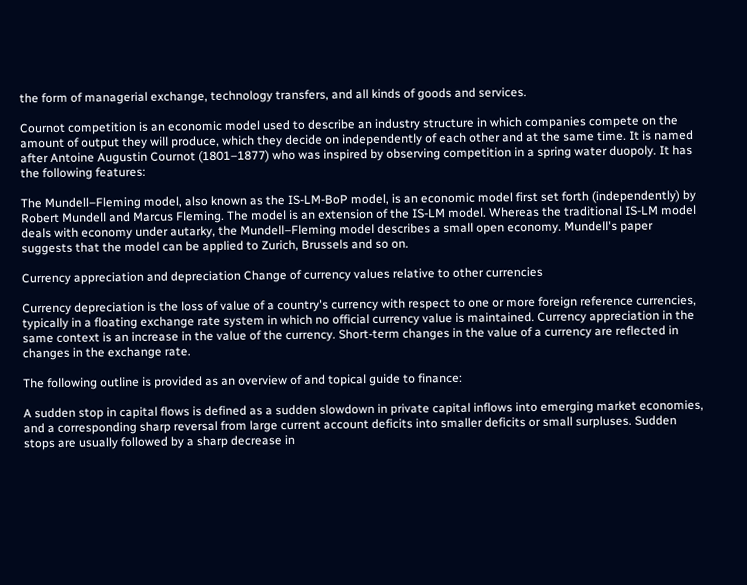the form of managerial exchange, technology transfers, and all kinds of goods and services.

Cournot competition is an economic model used to describe an industry structure in which companies compete on the amount of output they will produce, which they decide on independently of each other and at the same time. It is named after Antoine Augustin Cournot (1801–1877) who was inspired by observing competition in a spring water duopoly. It has the following features:

The Mundell–Fleming model, also known as the IS-LM-BoP model, is an economic model first set forth (independently) by Robert Mundell and Marcus Fleming. The model is an extension of the IS-LM model. Whereas the traditional IS-LM model deals with economy under autarky, the Mundell–Fleming model describes a small open economy. Mundell's paper suggests that the model can be applied to Zurich, Brussels and so on.

Currency appreciation and depreciation Change of currency values relative to other currencies

Currency depreciation is the loss of value of a country's currency with respect to one or more foreign reference currencies, typically in a floating exchange rate system in which no official currency value is maintained. Currency appreciation in the same context is an increase in the value of the currency. Short-term changes in the value of a currency are reflected in changes in the exchange rate.

The following outline is provided as an overview of and topical guide to finance:

A sudden stop in capital flows is defined as a sudden slowdown in private capital inflows into emerging market economies, and a corresponding sharp reversal from large current account deficits into smaller deficits or small surpluses. Sudden stops are usually followed by a sharp decrease in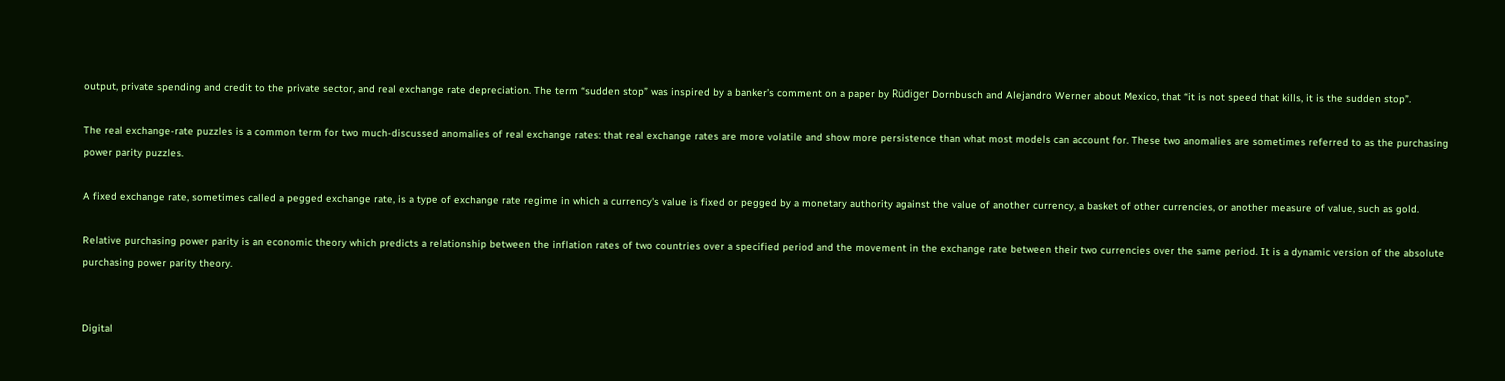output, private spending and credit to the private sector, and real exchange rate depreciation. The term “sudden stop” was inspired by a banker’s comment on a paper by Rüdiger Dornbusch and Alejandro Werner about Mexico, that “it is not speed that kills, it is the sudden stop”.

The real exchange-rate puzzles is a common term for two much-discussed anomalies of real exchange rates: that real exchange rates are more volatile and show more persistence than what most models can account for. These two anomalies are sometimes referred to as the purchasing power parity puzzles.

A fixed exchange rate, sometimes called a pegged exchange rate, is a type of exchange rate regime in which a currency's value is fixed or pegged by a monetary authority against the value of another currency, a basket of other currencies, or another measure of value, such as gold.

Relative purchasing power parity is an economic theory which predicts a relationship between the inflation rates of two countries over a specified period and the movement in the exchange rate between their two currencies over the same period. It is a dynamic version of the absolute purchasing power parity theory.


Digital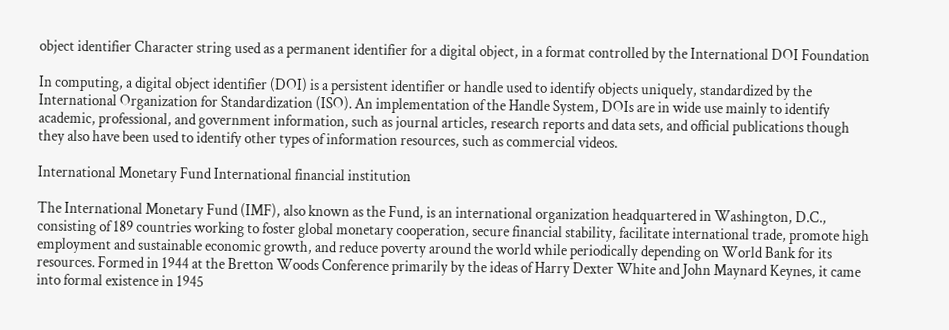object identifier Character string used as a permanent identifier for a digital object, in a format controlled by the International DOI Foundation

In computing, a digital object identifier (DOI) is a persistent identifier or handle used to identify objects uniquely, standardized by the International Organization for Standardization (ISO). An implementation of the Handle System, DOIs are in wide use mainly to identify academic, professional, and government information, such as journal articles, research reports and data sets, and official publications though they also have been used to identify other types of information resources, such as commercial videos.

International Monetary Fund International financial institution

The International Monetary Fund (IMF), also known as the Fund, is an international organization headquartered in Washington, D.C., consisting of 189 countries working to foster global monetary cooperation, secure financial stability, facilitate international trade, promote high employment and sustainable economic growth, and reduce poverty around the world while periodically depending on World Bank for its resources. Formed in 1944 at the Bretton Woods Conference primarily by the ideas of Harry Dexter White and John Maynard Keynes, it came into formal existence in 1945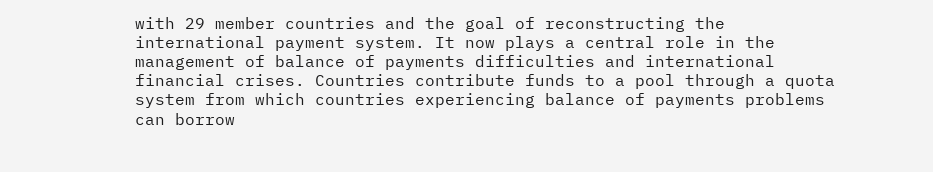with 29 member countries and the goal of reconstructing the international payment system. It now plays a central role in the management of balance of payments difficulties and international financial crises. Countries contribute funds to a pool through a quota system from which countries experiencing balance of payments problems can borrow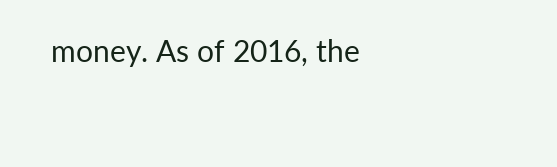money. As of 2016, the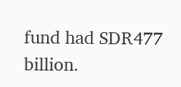fund had SDR477 billion.